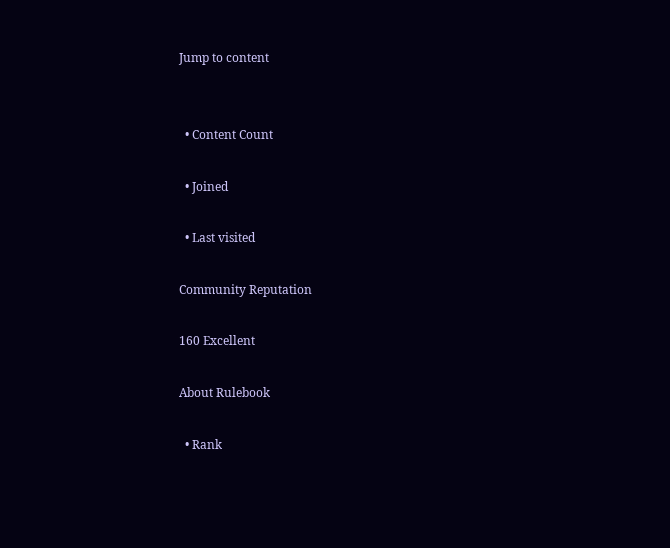Jump to content


  • Content Count

  • Joined

  • Last visited

Community Reputation

160 Excellent

About Rulebook

  • Rank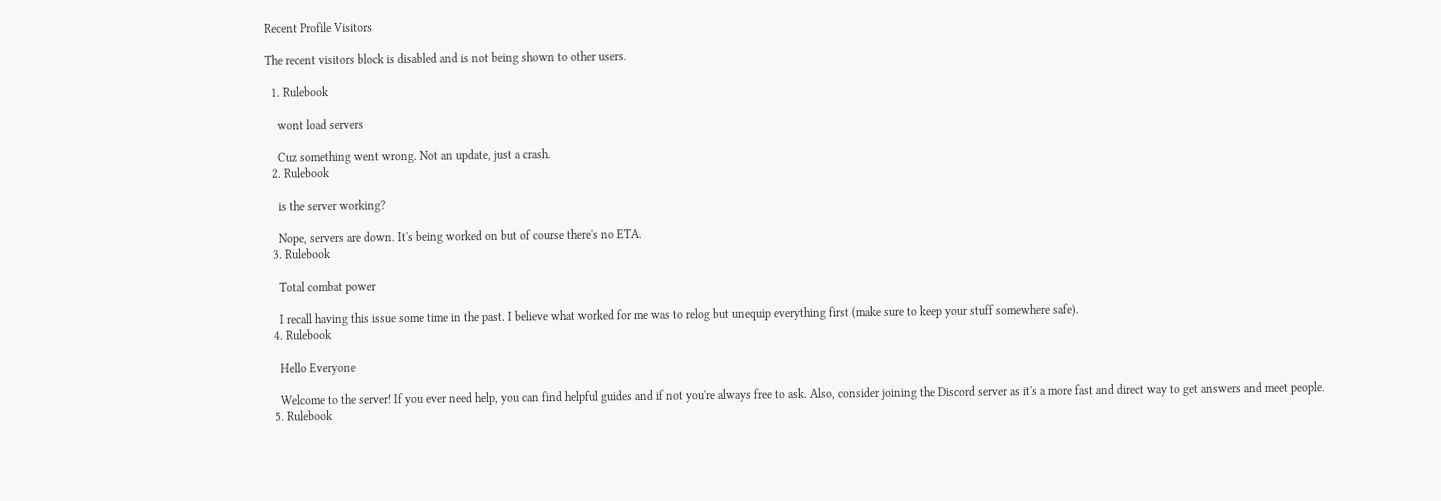Recent Profile Visitors

The recent visitors block is disabled and is not being shown to other users.

  1. Rulebook

    wont load servers

    Cuz something went wrong. Not an update, just a crash.
  2. Rulebook

    is the server working?

    Nope, servers are down. It's being worked on but of course there's no ETA.
  3. Rulebook

    Total combat power

    I recall having this issue some time in the past. I believe what worked for me was to relog but unequip everything first (make sure to keep your stuff somewhere safe).
  4. Rulebook

    Hello Everyone

    Welcome to the server! If you ever need help, you can find helpful guides and if not you're always free to ask. Also, consider joining the Discord server as it's a more fast and direct way to get answers and meet people.
  5. Rulebook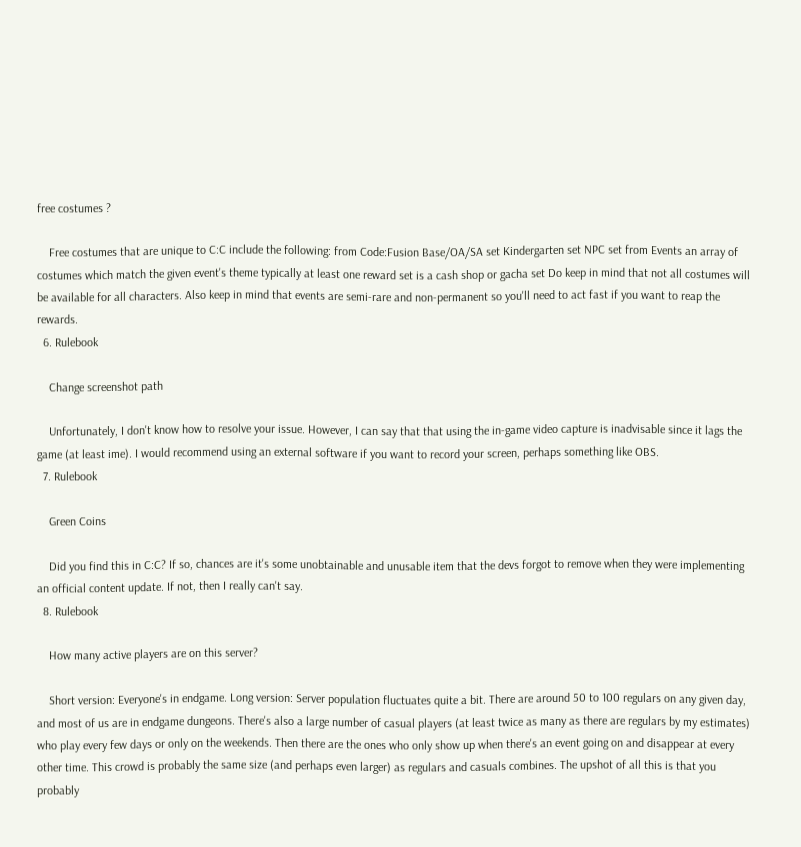free costumes ?

    Free costumes that are unique to C:C include the following: from Code:Fusion Base/OA/SA set Kindergarten set NPC set from Events an array of costumes which match the given event's theme typically at least one reward set is a cash shop or gacha set Do keep in mind that not all costumes will be available for all characters. Also keep in mind that events are semi-rare and non-permanent so you'll need to act fast if you want to reap the rewards.
  6. Rulebook

    Change screenshot path

    Unfortunately, I don't know how to resolve your issue. However, I can say that that using the in-game video capture is inadvisable since it lags the game (at least ime). I would recommend using an external software if you want to record your screen, perhaps something like OBS.
  7. Rulebook

    Green Coins

    Did you find this in C:C? If so, chances are it's some unobtainable and unusable item that the devs forgot to remove when they were implementing an official content update. If not, then I really can't say.
  8. Rulebook

    How many active players are on this server?

    Short version: Everyone's in endgame. Long version: Server population fluctuates quite a bit. There are around 50 to 100 regulars on any given day, and most of us are in endgame dungeons. There's also a large number of casual players (at least twice as many as there are regulars by my estimates) who play every few days or only on the weekends. Then there are the ones who only show up when there's an event going on and disappear at every other time. This crowd is probably the same size (and perhaps even larger) as regulars and casuals combines. The upshot of all this is that you probably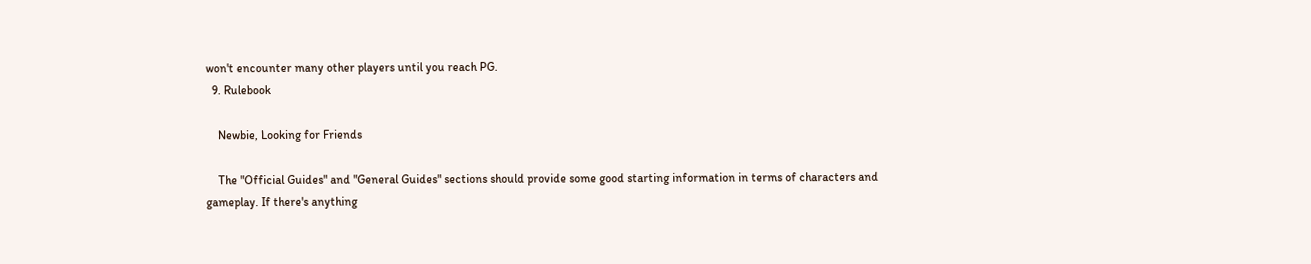won't encounter many other players until you reach PG.
  9. Rulebook

    Newbie, Looking for Friends

    The "Official Guides" and "General Guides" sections should provide some good starting information in terms of characters and gameplay. If there's anything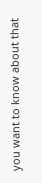you want to know about that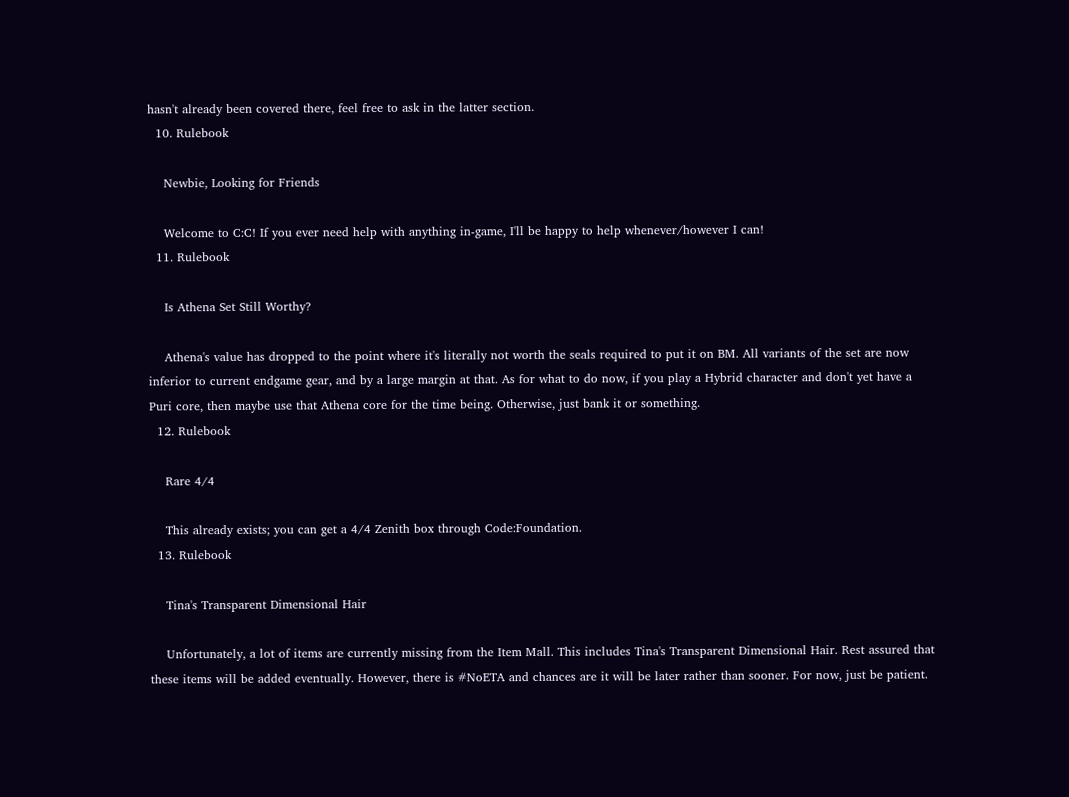hasn't already been covered there, feel free to ask in the latter section.
  10. Rulebook

    Newbie, Looking for Friends

    Welcome to C:C! If you ever need help with anything in-game, I'll be happy to help whenever/however I can!
  11. Rulebook

    Is Athena Set Still Worthy?

    Athena's value has dropped to the point where it's literally not worth the seals required to put it on BM. All variants of the set are now inferior to current endgame gear, and by a large margin at that. As for what to do now, if you play a Hybrid character and don't yet have a Puri core, then maybe use that Athena core for the time being. Otherwise, just bank it or something.
  12. Rulebook

    Rare 4/4

    This already exists; you can get a 4/4 Zenith box through Code:Foundation.
  13. Rulebook

    Tina's Transparent Dimensional Hair

    Unfortunately, a lot of items are currently missing from the Item Mall. This includes Tina's Transparent Dimensional Hair. Rest assured that these items will be added eventually. However, there is #NoETA and chances are it will be later rather than sooner. For now, just be patient.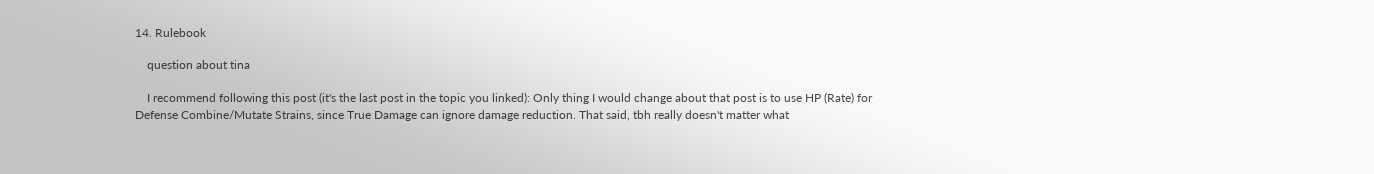14. Rulebook

    question about tina

    I recommend following this post (it's the last post in the topic you linked): Only thing I would change about that post is to use HP (Rate) for Defense Combine/Mutate Strains, since True Damage can ignore damage reduction. That said, tbh really doesn't matter what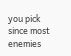you pick since most enemies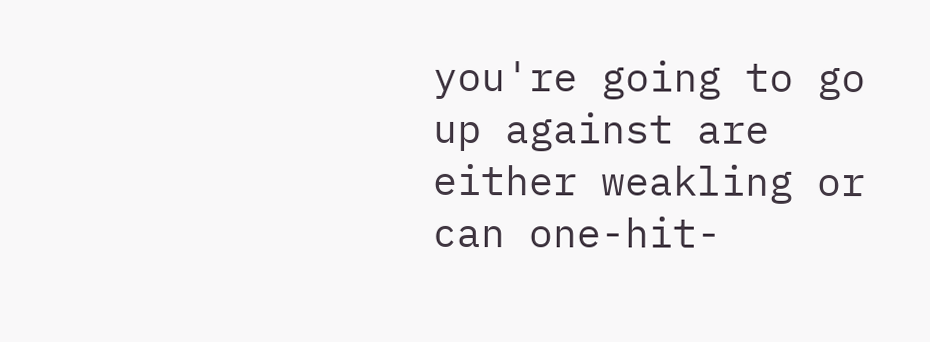you're going to go up against are either weakling or can one-hit-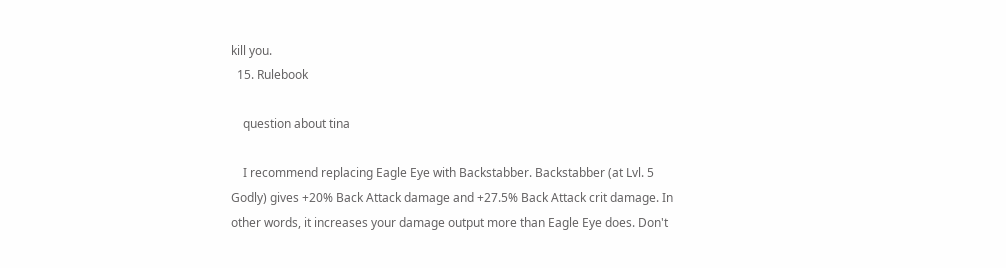kill you.
  15. Rulebook

    question about tina

    I recommend replacing Eagle Eye with Backstabber. Backstabber (at Lvl. 5 Godly) gives +20% Back Attack damage and +27.5% Back Attack crit damage. In other words, it increases your damage output more than Eagle Eye does. Don't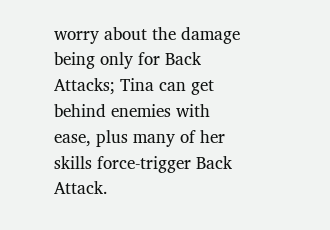worry about the damage being only for Back Attacks; Tina can get behind enemies with ease, plus many of her skills force-trigger Back Attack.